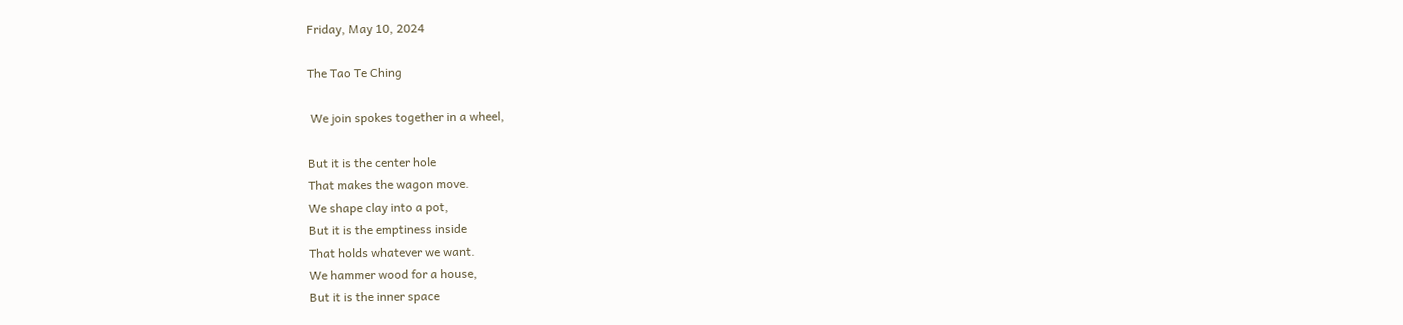Friday, May 10, 2024

The Tao Te Ching

 We join spokes together in a wheel,

But it is the center hole
That makes the wagon move.
We shape clay into a pot,
But it is the emptiness inside
That holds whatever we want.
We hammer wood for a house,
But it is the inner space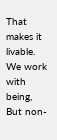That makes it livable.
We work with being,
But non-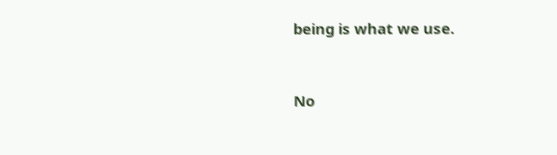being is what we use.


No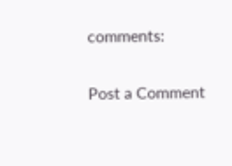comments:

Post a Comment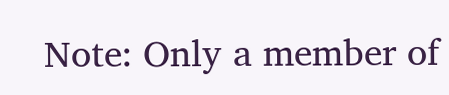Note: Only a member of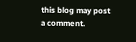this blog may post a comment.